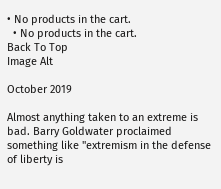• No products in the cart.
  • No products in the cart.
Back To Top
Image Alt

October 2019

Almost anything taken to an extreme is bad. Barry Goldwater proclaimed something like "extremism in the defense of liberty is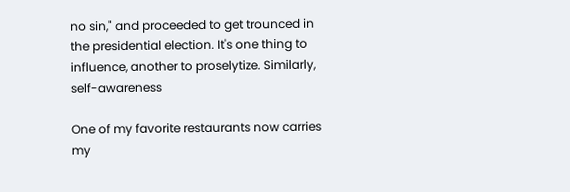no sin," and proceeded to get trounced in the presidential election. It's one thing to influence, another to proselytize. Similarly, self-awareness

One of my favorite restaurants now carries my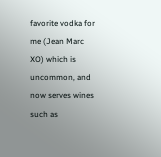favorite vodka for me (Jean Marc XO) which is uncommon, and now serves wines such as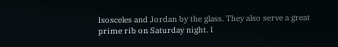Isosceles and Jordan by the glass. They also serve a great prime rib on Saturday night. I